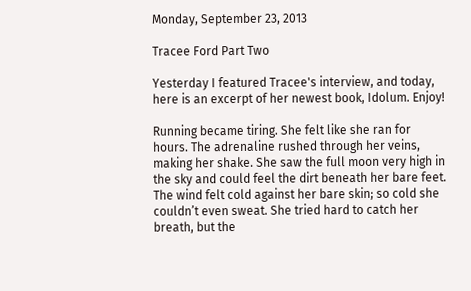Monday, September 23, 2013

Tracee Ford Part Two

Yesterday I featured Tracee's interview, and today, here is an excerpt of her newest book, Idolum. Enjoy!

Running became tiring. She felt like she ran for hours. The adrenaline rushed through her veins, making her shake. She saw the full moon very high in the sky and could feel the dirt beneath her bare feet. The wind felt cold against her bare skin; so cold she couldn’t even sweat. She tried hard to catch her breath, but the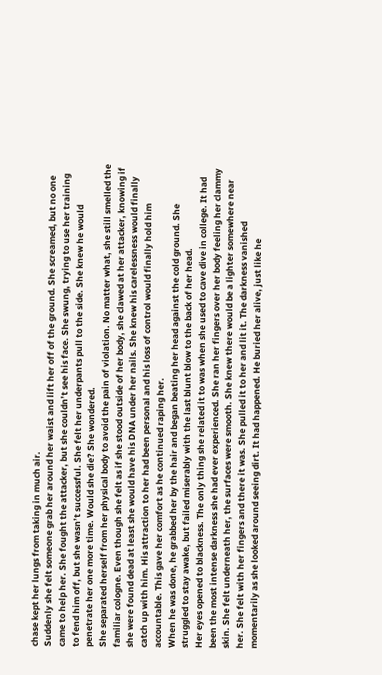chase kept her lungs from taking in much air.
Suddenly she felt someone grab her around her waist and lift her off of the ground. She screamed, but no one came to help her. She fought the attacker, but she couldn’t see his face. She swung, trying to use her training to fend him off, but she wasn’t successful. She felt her underpants pull to the side. She knew he would penetrate her one more time. Would she die? She wondered.
She separated herself from her physical body to avoid the pain of violation. No matter what, she still smelled the familiar cologne. Even though she felt as if she stood outside of her body, she clawed at her attacker, knowing if she were found dead at least she would have his DNA under her nails. She knew his carelessness would finally catch up with him. His attraction to her had been personal and his loss of control would finally hold him accountable. This gave her comfort as he continued raping her.
When he was done, he grabbed her by the hair and began beating her head against the cold ground. She struggled to stay awake, but failed miserably with the last blunt blow to the back of her head.
Her eyes opened to blackness. The only thing she related it to was when she used to cave dive in college. It had been the most intense darkness she had ever experienced. She ran her fingers over her body feeling her clammy skin. She felt underneath her, the surfaces were smooth. She knew there would be a lighter somewhere near her. She felt with her fingers and there it was. She pulled it to her and lit it. The darkness vanished momentarily as she looked around seeing dirt. It had happened. He buried her alive, just like he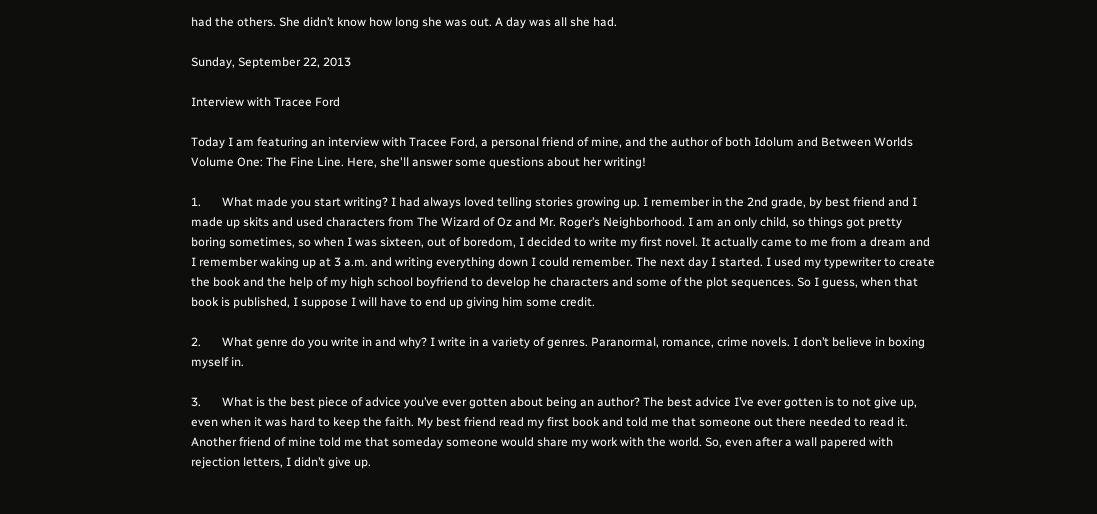had the others. She didn’t know how long she was out. A day was all she had.

Sunday, September 22, 2013

Interview with Tracee Ford

Today I am featuring an interview with Tracee Ford, a personal friend of mine, and the author of both Idolum and Between Worlds Volume One: The Fine Line. Here, she'll answer some questions about her writing!

1.       What made you start writing? I had always loved telling stories growing up. I remember in the 2nd grade, by best friend and I made up skits and used characters from The Wizard of Oz and Mr. Roger’s Neighborhood. I am an only child, so things got pretty boring sometimes, so when I was sixteen, out of boredom, I decided to write my first novel. It actually came to me from a dream and I remember waking up at 3 a.m. and writing everything down I could remember. The next day I started. I used my typewriter to create the book and the help of my high school boyfriend to develop he characters and some of the plot sequences. So I guess, when that book is published, I suppose I will have to end up giving him some credit.

2.       What genre do you write in and why? I write in a variety of genres. Paranormal, romance, crime novels. I don’t believe in boxing myself in.

3.       What is the best piece of advice you’ve ever gotten about being an author? The best advice I’ve ever gotten is to not give up, even when it was hard to keep the faith. My best friend read my first book and told me that someone out there needed to read it. Another friend of mine told me that someday someone would share my work with the world. So, even after a wall papered with rejection letters, I didn’t give up.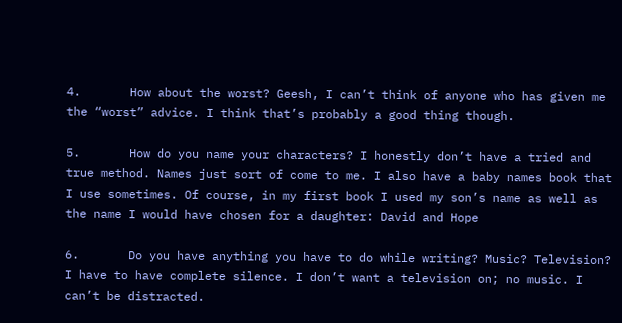4.       How about the worst? Geesh, I can’t think of anyone who has given me the “worst” advice. I think that’s probably a good thing though.

5.       How do you name your characters? I honestly don’t have a tried and true method. Names just sort of come to me. I also have a baby names book that I use sometimes. Of course, in my first book I used my son’s name as well as the name I would have chosen for a daughter: David and Hope

6.       Do you have anything you have to do while writing? Music? Television? I have to have complete silence. I don’t want a television on; no music. I can’t be distracted.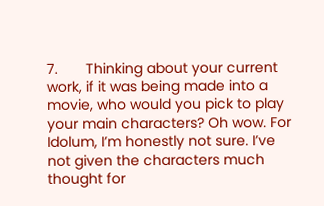7.       Thinking about your current work, if it was being made into a movie, who would you pick to play your main characters? Oh wow. For Idolum, I’m honestly not sure. I’ve not given the characters much thought for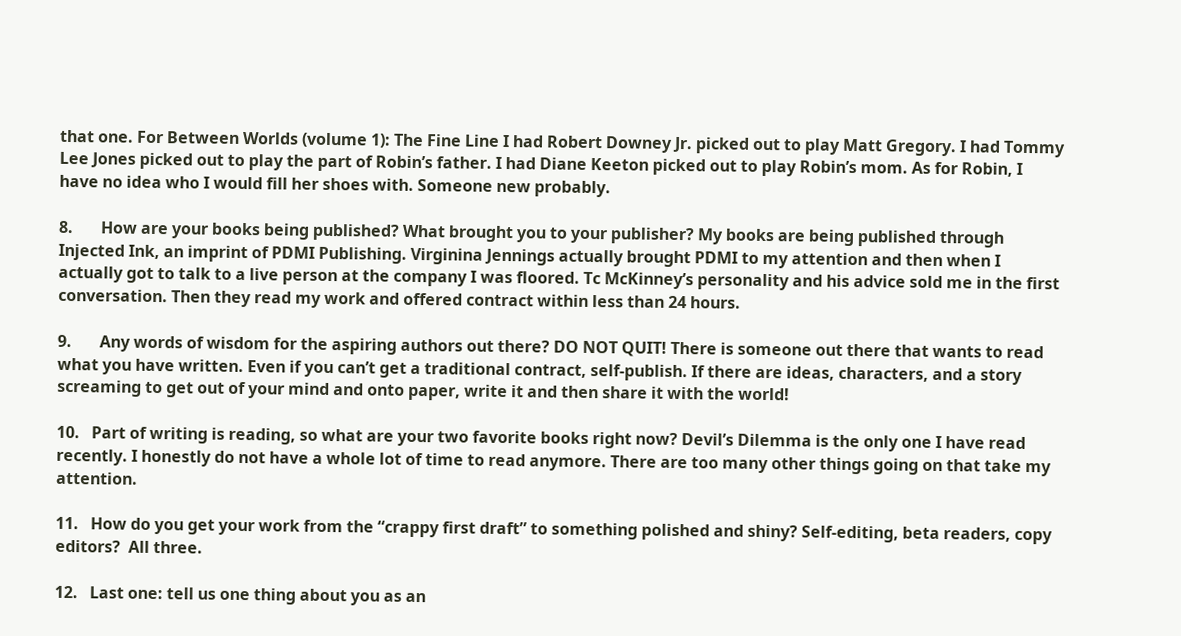that one. For Between Worlds (volume 1): The Fine Line I had Robert Downey Jr. picked out to play Matt Gregory. I had Tommy Lee Jones picked out to play the part of Robin’s father. I had Diane Keeton picked out to play Robin’s mom. As for Robin, I have no idea who I would fill her shoes with. Someone new probably.

8.       How are your books being published? What brought you to your publisher? My books are being published through Injected Ink, an imprint of PDMI Publishing. Virginina Jennings actually brought PDMI to my attention and then when I actually got to talk to a live person at the company I was floored. Tc McKinney’s personality and his advice sold me in the first conversation. Then they read my work and offered contract within less than 24 hours.

9.       Any words of wisdom for the aspiring authors out there? DO NOT QUIT! There is someone out there that wants to read what you have written. Even if you can’t get a traditional contract, self-publish. If there are ideas, characters, and a story screaming to get out of your mind and onto paper, write it and then share it with the world!

10.   Part of writing is reading, so what are your two favorite books right now? Devil’s Dilemma is the only one I have read recently. I honestly do not have a whole lot of time to read anymore. There are too many other things going on that take my attention.

11.   How do you get your work from the “crappy first draft” to something polished and shiny? Self-editing, beta readers, copy editors?  All three.

12.   Last one: tell us one thing about you as an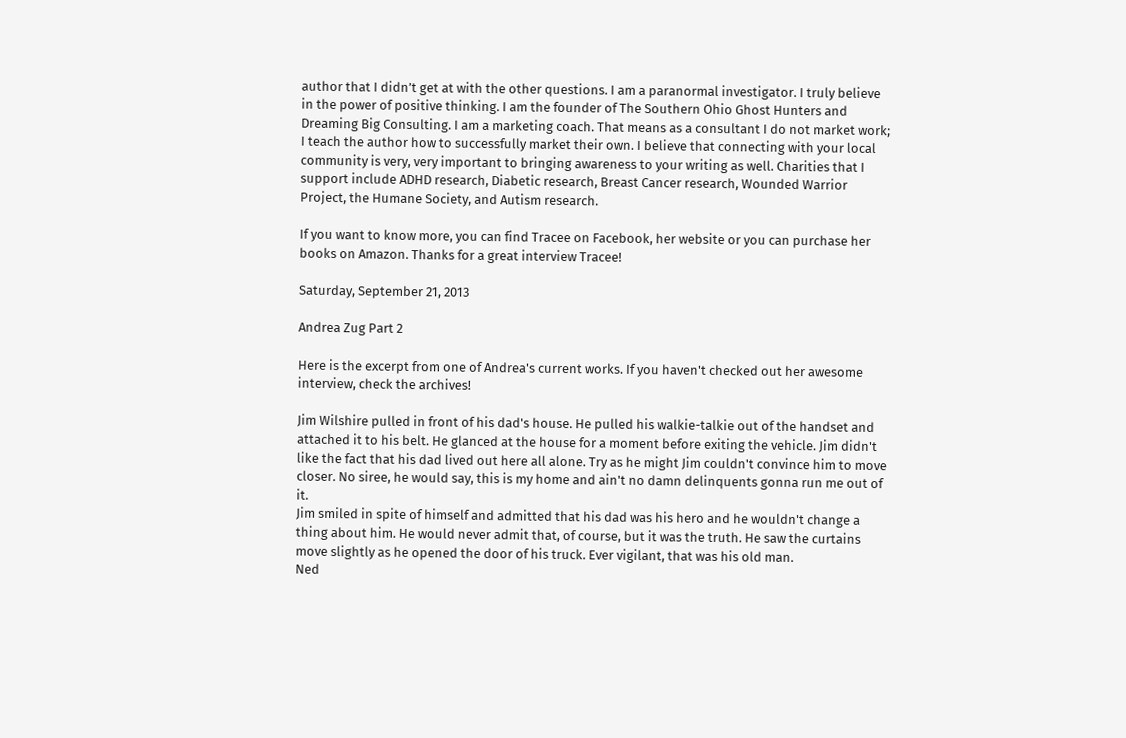author that I didn’t get at with the other questions. I am a paranormal investigator. I truly believe in the power of positive thinking. I am the founder of The Southern Ohio Ghost Hunters and Dreaming Big Consulting. I am a marketing coach. That means as a consultant I do not market work; I teach the author how to successfully market their own. I believe that connecting with your local community is very, very important to bringing awareness to your writing as well. Charities that I support include ADHD research, Diabetic research, Breast Cancer research, Wounded Warrior Project, the Humane Society, and Autism research.

If you want to know more, you can find Tracee on Facebook, her website or you can purchase her books on Amazon. Thanks for a great interview Tracee!

Saturday, September 21, 2013

Andrea Zug Part 2

Here is the excerpt from one of Andrea's current works. If you haven't checked out her awesome interview, check the archives!

Jim Wilshire pulled in front of his dad's house. He pulled his walkie-talkie out of the handset and attached it to his belt. He glanced at the house for a moment before exiting the vehicle. Jim didn't like the fact that his dad lived out here all alone. Try as he might Jim couldn't convince him to move closer. No siree, he would say, this is my home and ain't no damn delinquents gonna run me out of it.
Jim smiled in spite of himself and admitted that his dad was his hero and he wouldn't change a thing about him. He would never admit that, of course, but it was the truth. He saw the curtains move slightly as he opened the door of his truck. Ever vigilant, that was his old man.
Ned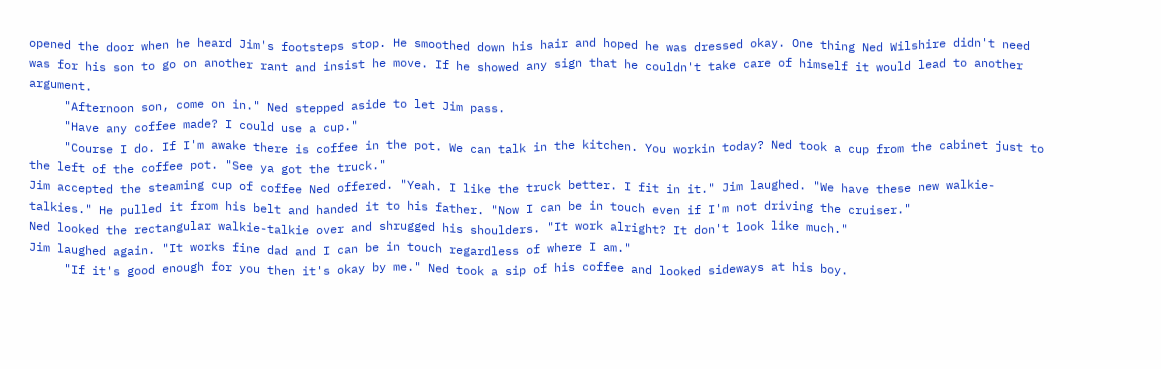opened the door when he heard Jim's footsteps stop. He smoothed down his hair and hoped he was dressed okay. One thing Ned Wilshire didn't need was for his son to go on another rant and insist he move. If he showed any sign that he couldn't take care of himself it would lead to another argument.
     "Afternoon son, come on in." Ned stepped aside to let Jim pass.
     "Have any coffee made? I could use a cup."
     "Course I do. If I'm awake there is coffee in the pot. We can talk in the kitchen. You workin today? Ned took a cup from the cabinet just to the left of the coffee pot. "See ya got the truck."
Jim accepted the steaming cup of coffee Ned offered. "Yeah. I like the truck better. I fit in it." Jim laughed. "We have these new walkie-talkies." He pulled it from his belt and handed it to his father. "Now I can be in touch even if I'm not driving the cruiser."
Ned looked the rectangular walkie-talkie over and shrugged his shoulders. "It work alright? It don't look like much."
Jim laughed again. "It works fine dad and I can be in touch regardless of where I am."
     "If it's good enough for you then it's okay by me." Ned took a sip of his coffee and looked sideways at his boy.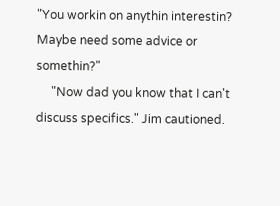"You workin on anythin interestin? Maybe need some advice or somethin?"
     "Now dad you know that I can't discuss specifics." Jim cautioned.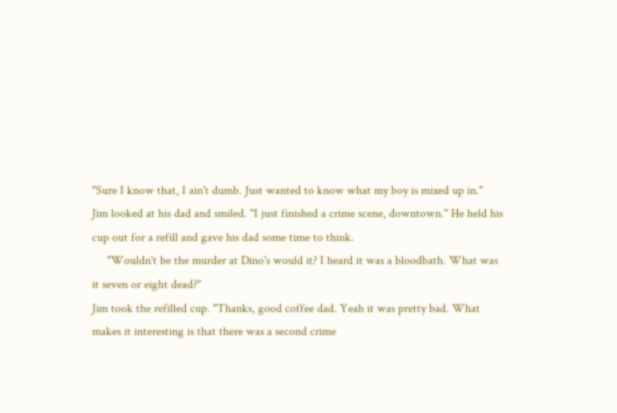"Sure I know that, I ain't dumb. Just wanted to know what my boy is mixed up in."
Jim looked at his dad and smiled. "I just finished a crime scene, downtown." He held his cup out for a refill and gave his dad some time to think.
     "Wouldn't be the murder at Dino's would it? I heard it was a bloodbath. What was it seven or eight dead?"
Jim took the refilled cup. "Thanks, good coffee dad. Yeah it was pretty bad. What makes it interesting is that there was a second crime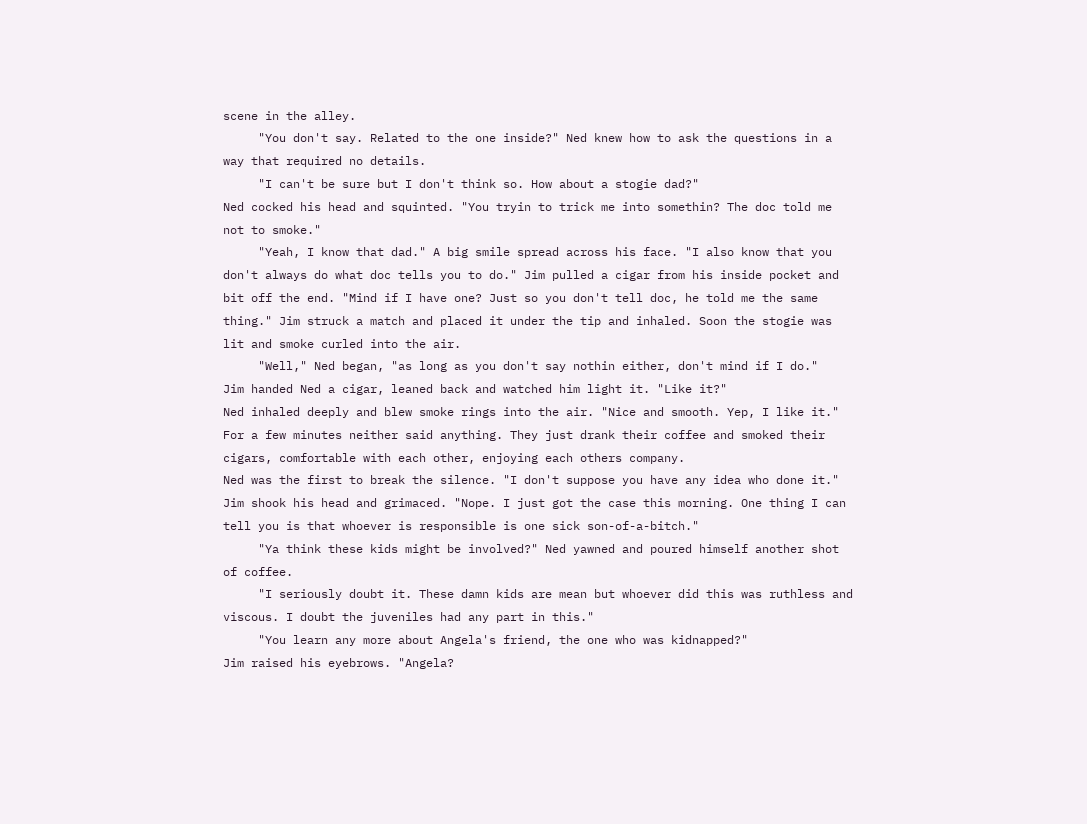scene in the alley.
     "You don't say. Related to the one inside?" Ned knew how to ask the questions in a way that required no details.
     "I can't be sure but I don't think so. How about a stogie dad?"
Ned cocked his head and squinted. "You tryin to trick me into somethin? The doc told me not to smoke."
     "Yeah, I know that dad." A big smile spread across his face. "I also know that you don't always do what doc tells you to do." Jim pulled a cigar from his inside pocket and bit off the end. "Mind if I have one? Just so you don't tell doc, he told me the same thing." Jim struck a match and placed it under the tip and inhaled. Soon the stogie was lit and smoke curled into the air.
     "Well," Ned began, "as long as you don't say nothin either, don't mind if I do."
Jim handed Ned a cigar, leaned back and watched him light it. "Like it?"
Ned inhaled deeply and blew smoke rings into the air. "Nice and smooth. Yep, I like it."
For a few minutes neither said anything. They just drank their coffee and smoked their cigars, comfortable with each other, enjoying each others company.
Ned was the first to break the silence. "I don't suppose you have any idea who done it."
Jim shook his head and grimaced. "Nope. I just got the case this morning. One thing I can tell you is that whoever is responsible is one sick son-of-a-bitch."
     "Ya think these kids might be involved?" Ned yawned and poured himself another shot of coffee.
     "I seriously doubt it. These damn kids are mean but whoever did this was ruthless and viscous. I doubt the juveniles had any part in this."
     "You learn any more about Angela's friend, the one who was kidnapped?"
Jim raised his eyebrows. "Angela?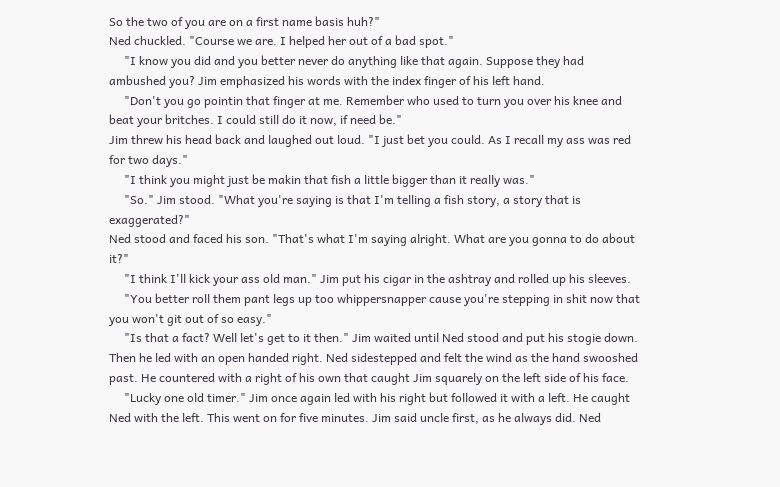So the two of you are on a first name basis huh?"
Ned chuckled. "Course we are. I helped her out of a bad spot."
     "I know you did and you better never do anything like that again. Suppose they had ambushed you? Jim emphasized his words with the index finger of his left hand.
     "Don't you go pointin that finger at me. Remember who used to turn you over his knee and beat your britches. I could still do it now, if need be."
Jim threw his head back and laughed out loud. "I just bet you could. As I recall my ass was red for two days."
     "I think you might just be makin that fish a little bigger than it really was."
     "So." Jim stood. "What you're saying is that I'm telling a fish story, a story that is exaggerated?"
Ned stood and faced his son. "That's what I'm saying alright. What are you gonna to do about it?"
     "I think I'll kick your ass old man." Jim put his cigar in the ashtray and rolled up his sleeves.
     "You better roll them pant legs up too whippersnapper cause you're stepping in shit now that you won't git out of so easy."
     "Is that a fact? Well let's get to it then." Jim waited until Ned stood and put his stogie down. Then he led with an open handed right. Ned sidestepped and felt the wind as the hand swooshed past. He countered with a right of his own that caught Jim squarely on the left side of his face.
     "Lucky one old timer." Jim once again led with his right but followed it with a left. He caught Ned with the left. This went on for five minutes. Jim said uncle first, as he always did. Ned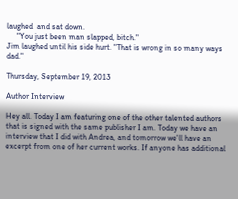laughed  and sat down.
     "You just been man slapped, bitch."
Jim laughed until his side hurt. "That is wrong in so many ways dad."

Thursday, September 19, 2013

Author Interview

Hey all. Today I am featuring one of the other talented authors that is signed with the same publisher I am. Today we have an interview that I did with Andrea, and tomorrow we'll have an excerpt from one of her current works. If anyone has additional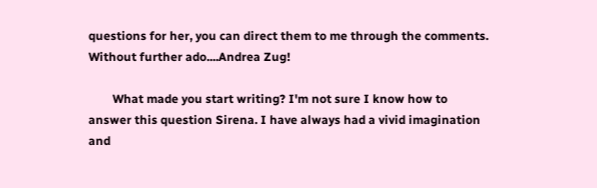questions for her, you can direct them to me through the comments. Without further ado....Andrea Zug!

        What made you start writing? I'm not sure I know how to answer this question Sirena. I have always had a vivid imagination and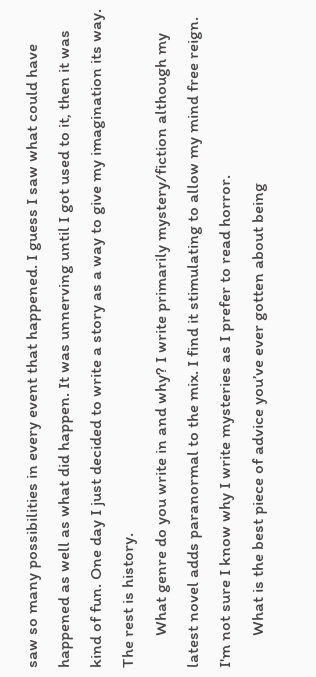saw so many possibilities in every event that happened. I guess I saw what could have happened as well as what did happen. It was unnerving until I got used to it, then it was kind of fun. One day I just decided to write a story as a way to give my imagination its way. The rest is history.
        What genre do you write in and why? I write primarily mystery/fiction although my latest novel adds paranormal to the mix. I find it stimulating to allow my mind free reign. I'm not sure I know why I write mysteries as I prefer to read horror.
        What is the best piece of advice you’ve ever gotten about being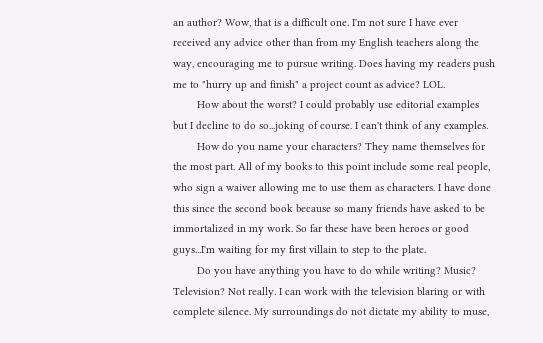an author? Wow, that is a difficult one. I'm not sure I have ever received any advice other than from my English teachers along the way, encouraging me to pursue writing. Does having my readers push me to "hurry up and finish" a project count as advice? LOL.
        How about the worst? I could probably use editorial examples but I decline to do so...joking of course. I can't think of any examples.
        How do you name your characters? They name themselves for the most part. All of my books to this point include some real people, who sign a waiver allowing me to use them as characters. I have done this since the second book because so many friends have asked to be immortalized in my work. So far these have been heroes or good guys...I'm waiting for my first villain to step to the plate.
        Do you have anything you have to do while writing? Music? Television? Not really. I can work with the television blaring or with complete silence. My surroundings do not dictate my ability to muse,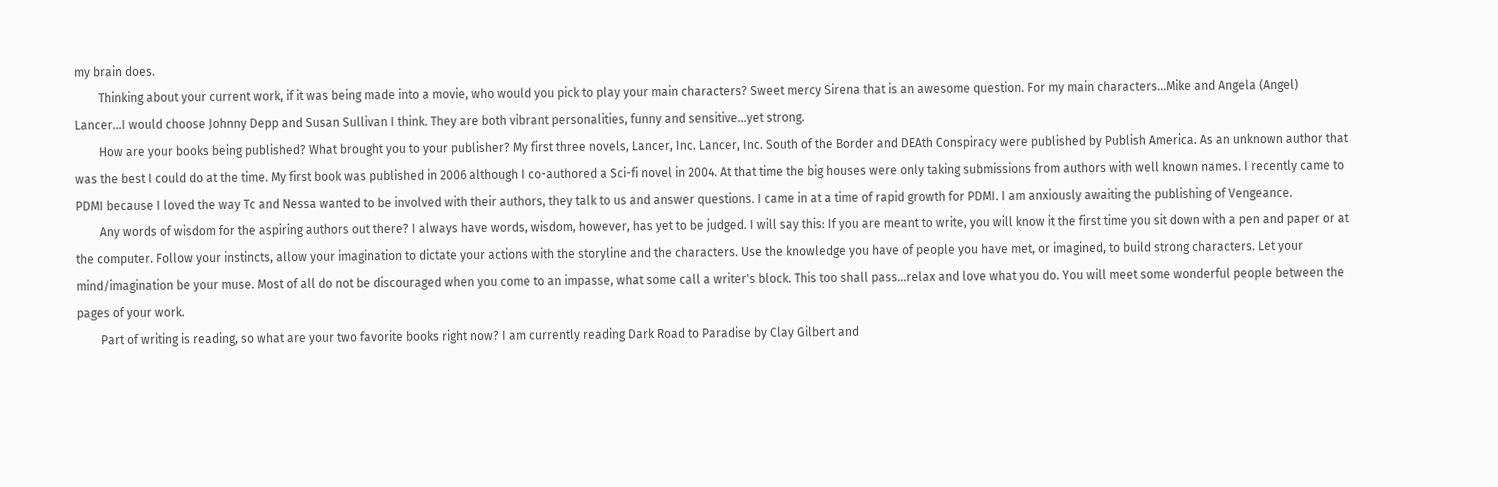my brain does.
        Thinking about your current work, if it was being made into a movie, who would you pick to play your main characters? Sweet mercy Sirena that is an awesome question. For my main characters...Mike and Angela (Angel) Lancer...I would choose Johnny Depp and Susan Sullivan I think. They are both vibrant personalities, funny and sensitive...yet strong.
        How are your books being published? What brought you to your publisher? My first three novels, Lancer, Inc. Lancer, Inc. South of the Border and DEAth Conspiracy were published by Publish America. As an unknown author that was the best I could do at the time. My first book was published in 2006 although I co-authored a Sci-fi novel in 2004. At that time the big houses were only taking submissions from authors with well known names. I recently came to PDMI because I loved the way Tc and Nessa wanted to be involved with their authors, they talk to us and answer questions. I came in at a time of rapid growth for PDMI. I am anxiously awaiting the publishing of Vengeance.
        Any words of wisdom for the aspiring authors out there? I always have words, wisdom, however, has yet to be judged. I will say this: If you are meant to write, you will know it the first time you sit down with a pen and paper or at the computer. Follow your instincts, allow your imagination to dictate your actions with the storyline and the characters. Use the knowledge you have of people you have met, or imagined, to build strong characters. Let your mind/imagination be your muse. Most of all do not be discouraged when you come to an impasse, what some call a writer's block. This too shall pass...relax and love what you do. You will meet some wonderful people between the pages of your work.
        Part of writing is reading, so what are your two favorite books right now? I am currently reading Dark Road to Paradise by Clay Gilbert and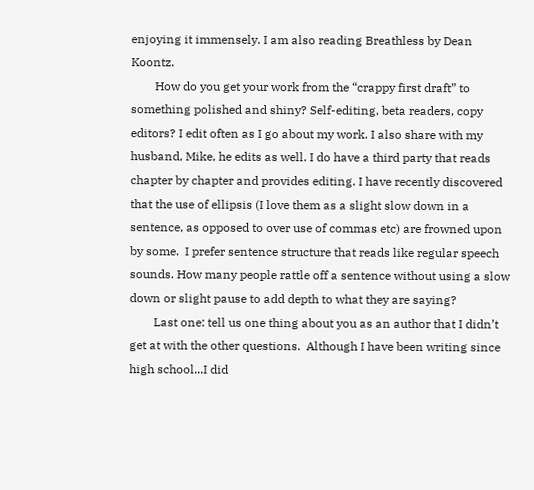enjoying it immensely. I am also reading Breathless by Dean Koontz.
        How do you get your work from the “crappy first draft” to something polished and shiny? Self-editing, beta readers, copy editors? I edit often as I go about my work. I also share with my husband, Mike, he edits as well. I do have a third party that reads chapter by chapter and provides editing. I have recently discovered that the use of ellipsis (I love them as a slight slow down in a sentence, as opposed to over use of commas etc) are frowned upon by some.  I prefer sentence structure that reads like regular speech sounds. How many people rattle off a sentence without using a slow down or slight pause to add depth to what they are saying?
        Last one: tell us one thing about you as an author that I didn’t get at with the other questions.  Although I have been writing since high school...I did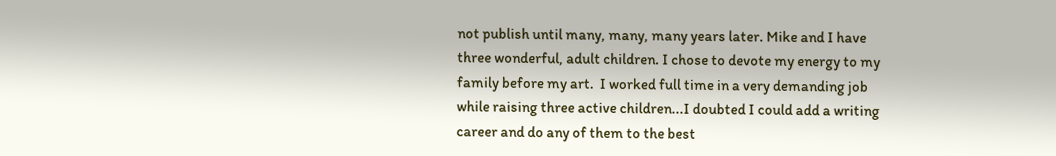not publish until many, many, many years later. Mike and I have three wonderful, adult children. I chose to devote my energy to my family before my art.  I worked full time in a very demanding job while raising three active children...I doubted I could add a writing career and do any of them to the best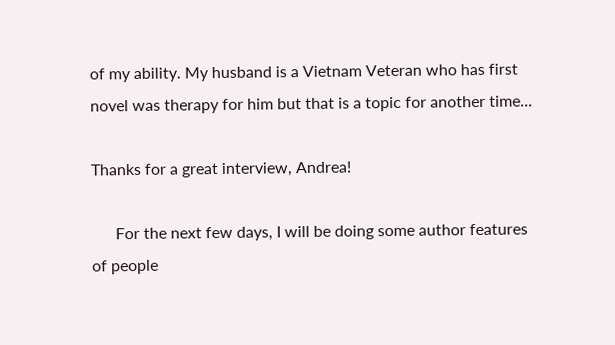of my ability. My husband is a Vietnam Veteran who has first novel was therapy for him but that is a topic for another time...

Thanks for a great interview, Andrea!

      For the next few days, I will be doing some author features of people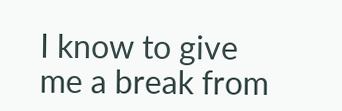I know to give me a break from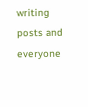writing posts and everyone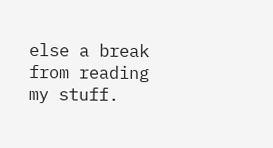else a break from reading my stuff.